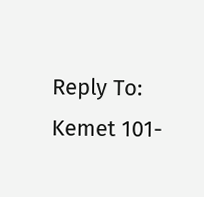Reply To: Kemet 101-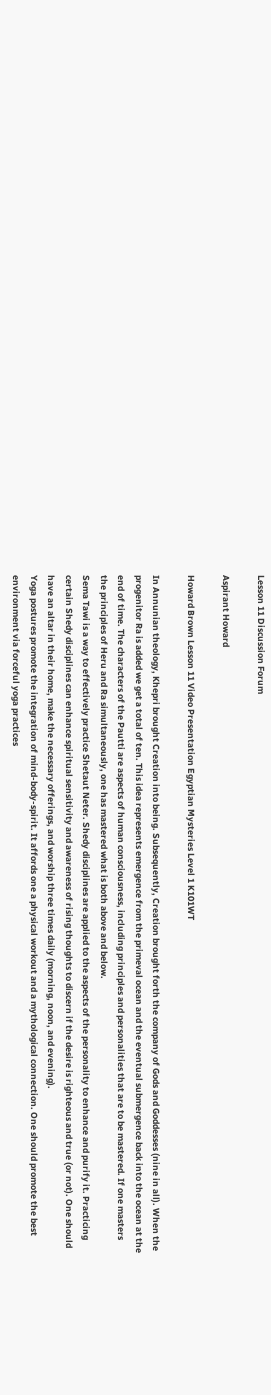Lesson 11 Discussion Forum

Aspirant Howard

Howard Brown Lesson 11 Video Presentation Egyptian Mysteries Level 1 K101WT

In Annunian theology, Khepri brought Creation into being. Subsequently, Creation brought forth the company of Gods and Goddesses (nine in all). When the progenitor Ra is added we get a total of ten. This idea represents emergence from the primeval ocean and the eventual submergence back into the ocean at the end of time. The characters of the Pautti are aspects of human consciousness, including principles and personalities that are to be mastered. If one masters the principles of Heru and Ra simultaneously, one has mastered what is both above and below.
Sema Tawi is a way to effectively practice Shetaut Neter. Shedy disciplines are applied to the aspects of the personality to enhance and purify it. Practicing certain Shedy disciplines can enhance spiritual sensitivity and awareness of rising thoughts to discern if the desire is righteous and true (or not). One should have an altar in their home, make the necessary offerings, and worship three times daily (morning, noon, and evening).
Yoga postures promote the integration of mind-body-spirit. It affords one a physical workout and a mythological connection. One should promote the best environment via forceful yoga practices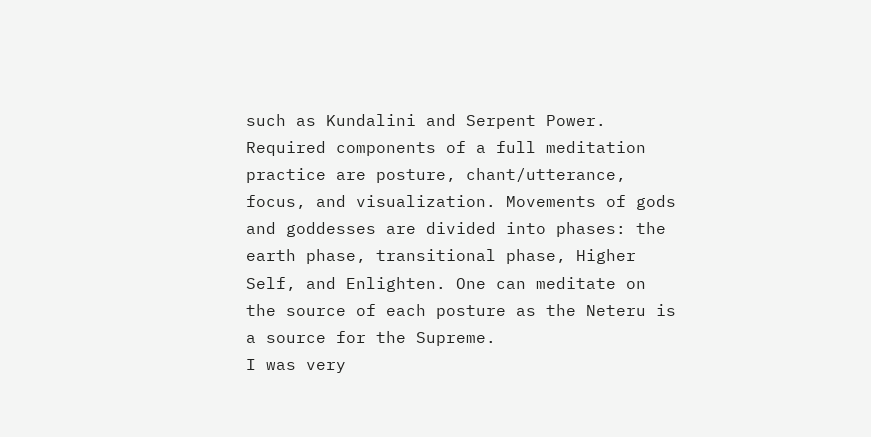such as Kundalini and Serpent Power. Required components of a full meditation practice are posture, chant/utterance, focus, and visualization. Movements of gods and goddesses are divided into phases: the earth phase, transitional phase, Higher Self, and Enlighten. One can meditate on the source of each posture as the Neteru is a source for the Supreme.
I was very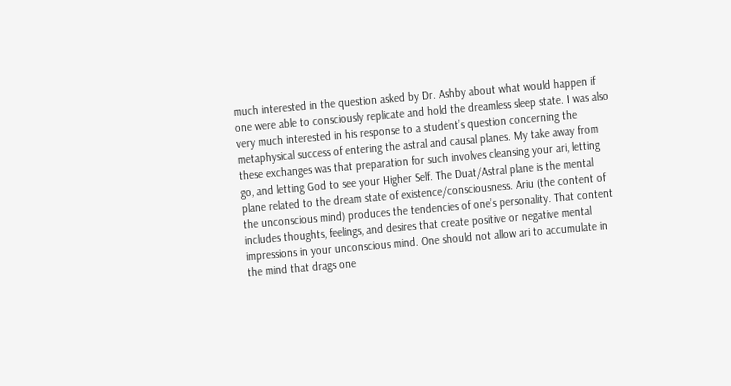much interested in the question asked by Dr. Ashby about what would happen if one were able to consciously replicate and hold the dreamless sleep state. I was also very much interested in his response to a student’s question concerning the metaphysical success of entering the astral and causal planes. My take away from these exchanges was that preparation for such involves cleansing your ari, letting go, and letting God to see your Higher Self. The Duat/Astral plane is the mental plane related to the dream state of existence/consciousness. Ariu (the content of the unconscious mind) produces the tendencies of one’s personality. That content includes thoughts, feelings, and desires that create positive or negative mental impressions in your unconscious mind. One should not allow ari to accumulate in the mind that drags one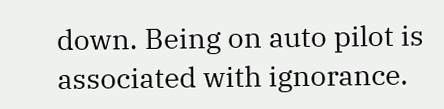down. Being on auto pilot is associated with ignorance.